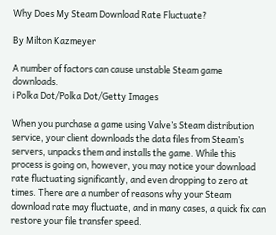Why Does My Steam Download Rate Fluctuate?

By Milton Kazmeyer

A number of factors can cause unstable Steam game downloads.
i Polka Dot/Polka Dot/Getty Images

When you purchase a game using Valve’s Steam distribution service, your client downloads the data files from Steam’s servers, unpacks them and installs the game. While this process is going on, however, you may notice your download rate fluctuating significantly, and even dropping to zero at times. There are a number of reasons why your Steam download rate may fluctuate, and in many cases, a quick fix can restore your file transfer speed.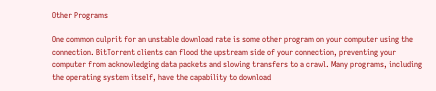Other Programs

One common culprit for an unstable download rate is some other program on your computer using the connection. BitTorrent clients can flood the upstream side of your connection, preventing your computer from acknowledging data packets and slowing transfers to a crawl. Many programs, including the operating system itself, have the capability to download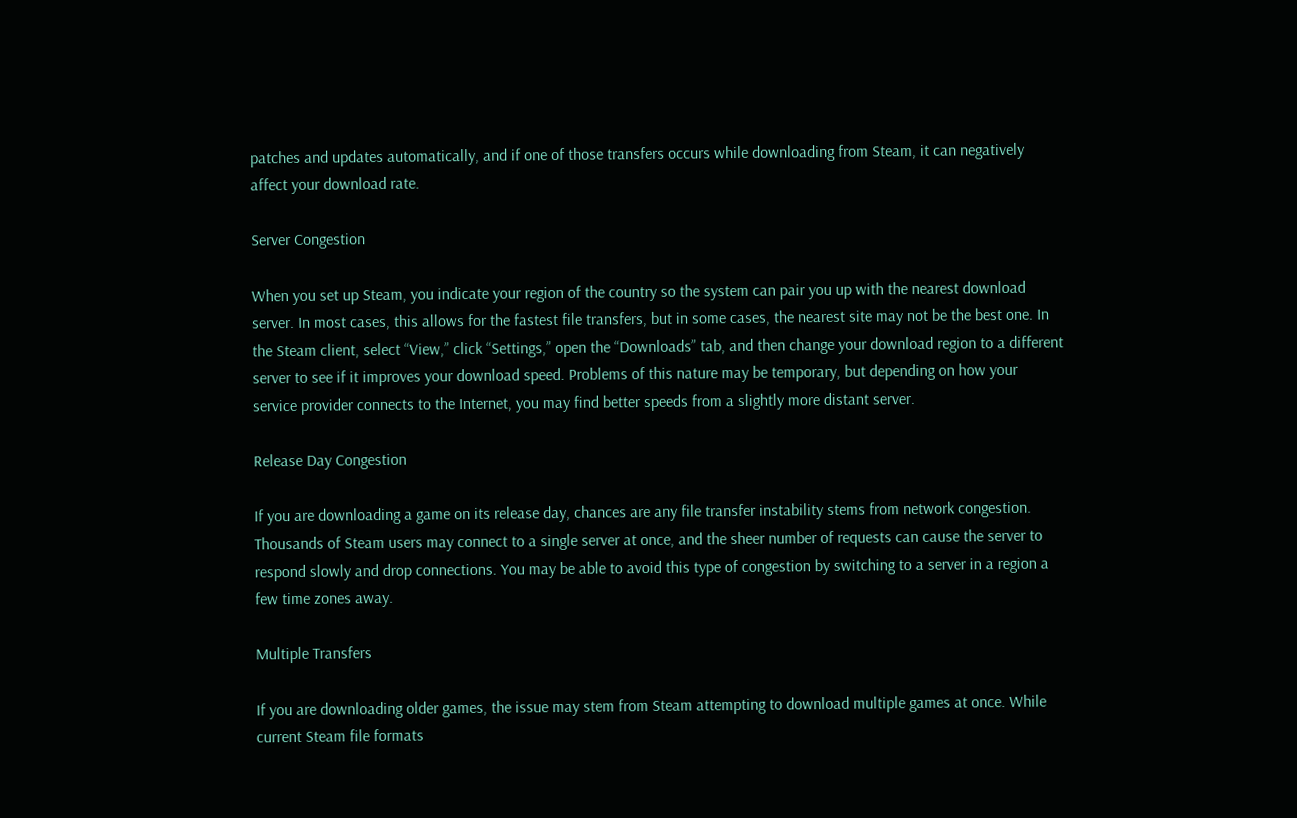patches and updates automatically, and if one of those transfers occurs while downloading from Steam, it can negatively affect your download rate.

Server Congestion

When you set up Steam, you indicate your region of the country so the system can pair you up with the nearest download server. In most cases, this allows for the fastest file transfers, but in some cases, the nearest site may not be the best one. In the Steam client, select “View,” click “Settings,” open the “Downloads” tab, and then change your download region to a different server to see if it improves your download speed. Problems of this nature may be temporary, but depending on how your service provider connects to the Internet, you may find better speeds from a slightly more distant server.

Release Day Congestion

If you are downloading a game on its release day, chances are any file transfer instability stems from network congestion. Thousands of Steam users may connect to a single server at once, and the sheer number of requests can cause the server to respond slowly and drop connections. You may be able to avoid this type of congestion by switching to a server in a region a few time zones away.

Multiple Transfers

If you are downloading older games, the issue may stem from Steam attempting to download multiple games at once. While current Steam file formats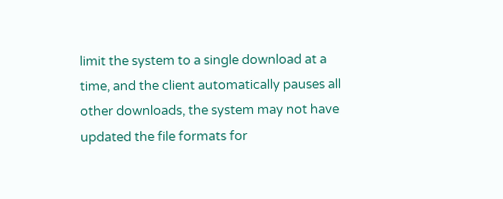limit the system to a single download at a time, and the client automatically pauses all other downloads, the system may not have updated the file formats for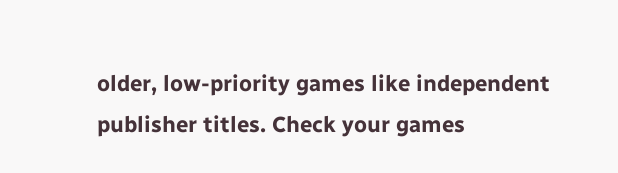older, low-priority games like independent publisher titles. Check your games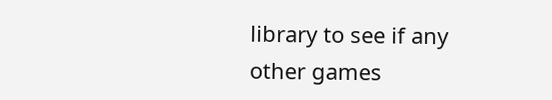library to see if any other games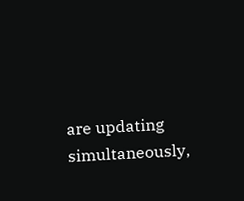are updating simultaneously,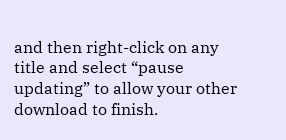and then right-click on any title and select “pause updating” to allow your other download to finish.